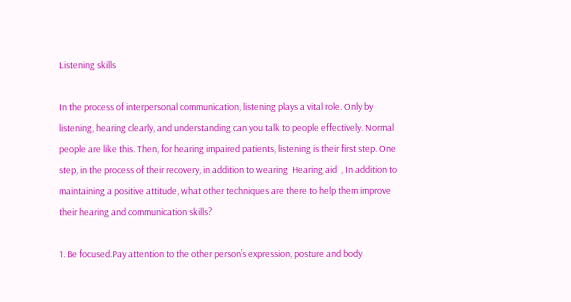Listening skills

In the process of interpersonal communication, listening plays a vital role. Only by listening, hearing clearly, and understanding can you talk to people effectively. Normal people are like this. Then, for hearing impaired patients, listening is their first step. One step, in the process of their recovery, in addition to wearing  Hearing aid  , In addition to maintaining a positive attitude, what other techniques are there to help them improve their hearing and communication skills?

1. Be focused.Pay attention to the other person’s expression, posture and body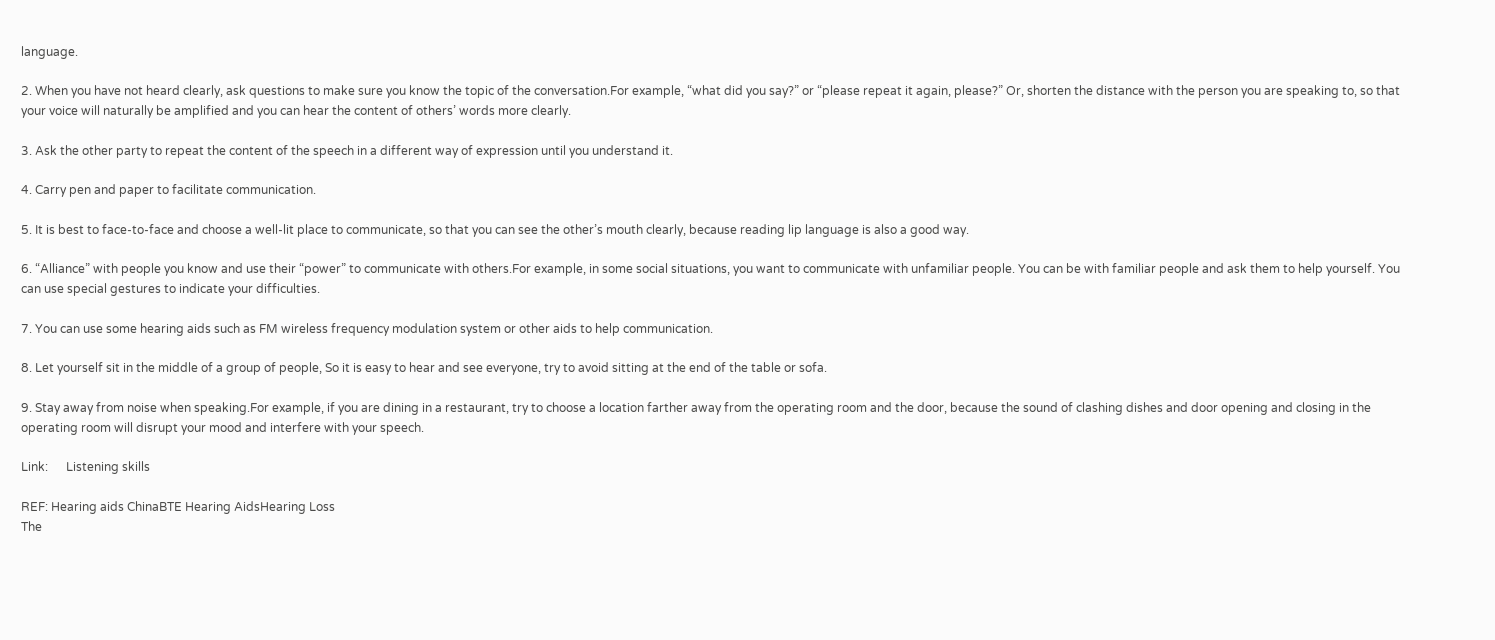language.

2. When you have not heard clearly, ask questions to make sure you know the topic of the conversation.For example, “what did you say?” or “please repeat it again, please?” Or, shorten the distance with the person you are speaking to, so that your voice will naturally be amplified and you can hear the content of others’ words more clearly.

3. Ask the other party to repeat the content of the speech in a different way of expression until you understand it.

4. Carry pen and paper to facilitate communication.

5. It is best to face-to-face and choose a well-lit place to communicate, so that you can see the other’s mouth clearly, because reading lip language is also a good way.

6. “Alliance” with people you know and use their “power” to communicate with others.For example, in some social situations, you want to communicate with unfamiliar people. You can be with familiar people and ask them to help yourself. You can use special gestures to indicate your difficulties.

7. You can use some hearing aids such as FM wireless frequency modulation system or other aids to help communication.

8. Let yourself sit in the middle of a group of people, So it is easy to hear and see everyone, try to avoid sitting at the end of the table or sofa.

9. Stay away from noise when speaking.For example, if you are dining in a restaurant, try to choose a location farther away from the operating room and the door, because the sound of clashing dishes and door opening and closing in the operating room will disrupt your mood and interfere with your speech.

Link:      Listening skills

REF: Hearing aids ChinaBTE Hearing AidsHearing Loss
The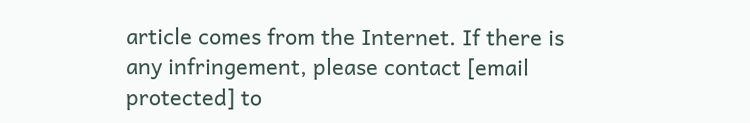article comes from the Internet. If there is any infringement, please contact [email protected] to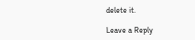delete it.

Leave a Reply